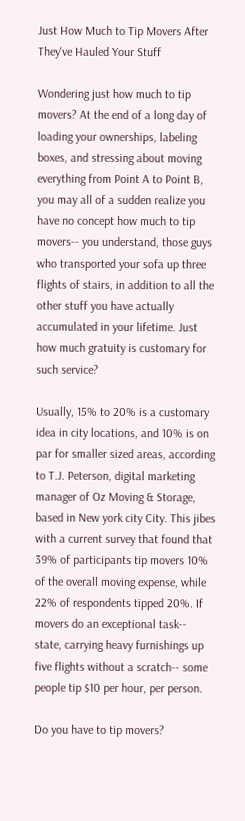Just How Much to Tip Movers After They've Hauled Your Stuff

Wondering just how much to tip movers? At the end of a long day of loading your ownerships, labeling boxes, and stressing about moving everything from Point A to Point B, you may all of a sudden realize you have no concept how much to tip movers-- you understand, those guys who transported your sofa up three flights of stairs, in addition to all the other stuff you have actually accumulated in your lifetime. Just how much gratuity is customary for such service?

Usually, 15% to 20% is a customary idea in city locations, and 10% is on par for smaller sized areas, according to T.J. Peterson, digital marketing manager of Oz Moving & Storage, based in New york city City. This jibes with a current survey that found that 39% of participants tip movers 10% of the overall moving expense, while 22% of respondents tipped 20%. If movers do an exceptional task-- state, carrying heavy furnishings up five flights without a scratch-- some people tip $10 per hour, per person.

Do you have to tip movers?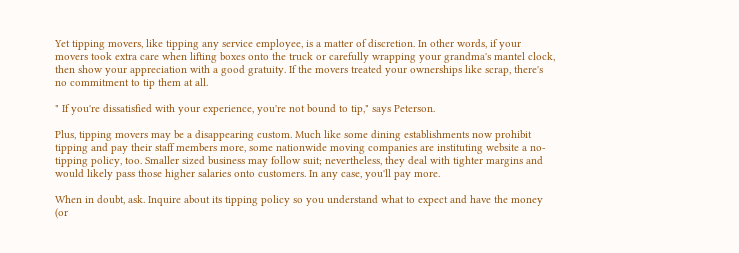Yet tipping movers, like tipping any service employee, is a matter of discretion. In other words, if your movers took extra care when lifting boxes onto the truck or carefully wrapping your grandma's mantel clock, then show your appreciation with a good gratuity. If the movers treated your ownerships like scrap, there's no commitment to tip them at all.

" If you're dissatisfied with your experience, you're not bound to tip," says Peterson.

Plus, tipping movers may be a disappearing custom. Much like some dining establishments now prohibit tipping and pay their staff members more, some nationwide moving companies are instituting website a no-tipping policy, too. Smaller sized business may follow suit; nevertheless, they deal with tighter margins and would likely pass those higher salaries onto customers. In any case, you'll pay more.

When in doubt, ask. Inquire about its tipping policy so you understand what to expect and have the money (or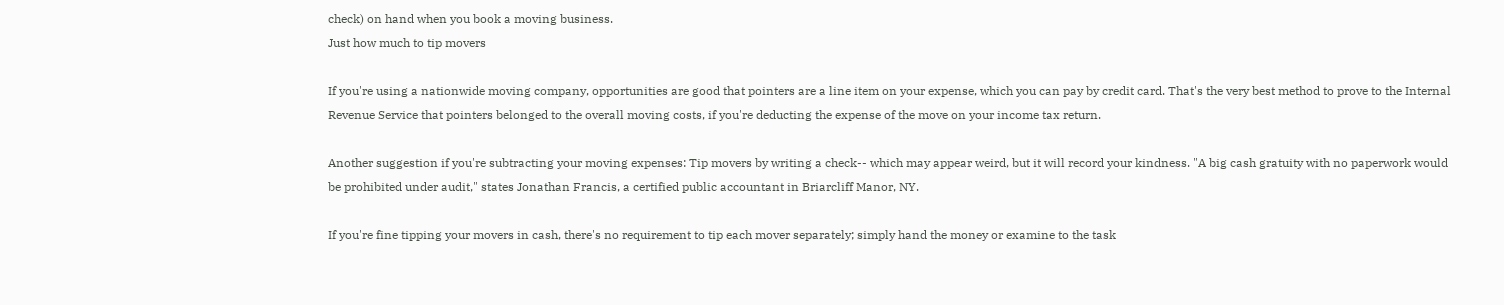check) on hand when you book a moving business.
Just how much to tip movers

If you're using a nationwide moving company, opportunities are good that pointers are a line item on your expense, which you can pay by credit card. That's the very best method to prove to the Internal Revenue Service that pointers belonged to the overall moving costs, if you're deducting the expense of the move on your income tax return.

Another suggestion if you're subtracting your moving expenses: Tip movers by writing a check-- which may appear weird, but it will record your kindness. "A big cash gratuity with no paperwork would be prohibited under audit," states Jonathan Francis, a certified public accountant in Briarcliff Manor, NY.

If you're fine tipping your movers in cash, there's no requirement to tip each mover separately; simply hand the money or examine to the task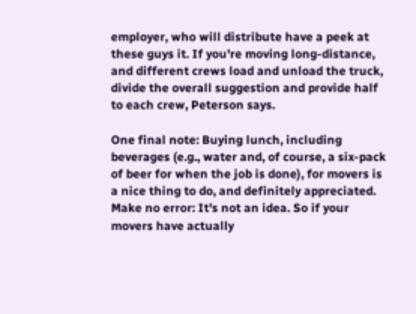employer, who will distribute have a peek at these guys it. If you're moving long-distance, and different crews load and unload the truck, divide the overall suggestion and provide half to each crew, Peterson says.

One final note: Buying lunch, including beverages (e.g., water and, of course, a six-pack of beer for when the job is done), for movers is a nice thing to do, and definitely appreciated. Make no error: It's not an idea. So if your movers have actually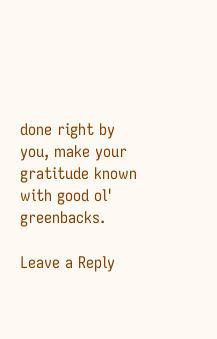done right by you, make your gratitude known with good ol' greenbacks.

Leave a Reply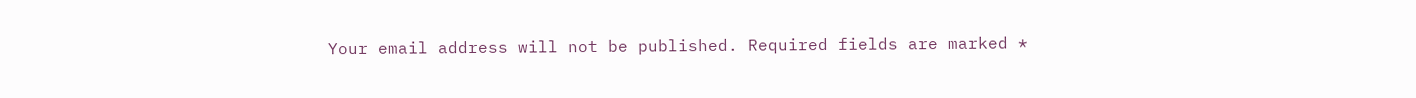Your email address will not be published. Required fields are marked *